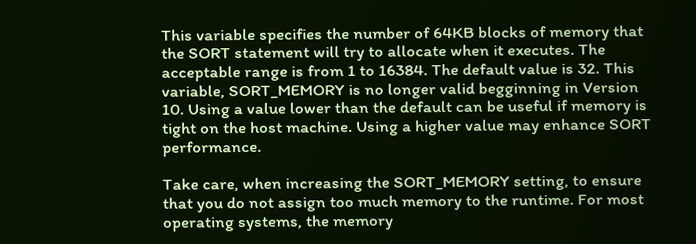This variable specifies the number of 64KB blocks of memory that the SORT statement will try to allocate when it executes. The acceptable range is from 1 to 16384. The default value is 32. This variable, SORT_MEMORY is no longer valid begginning in Version 10. Using a value lower than the default can be useful if memory is tight on the host machine. Using a higher value may enhance SORT performance.

Take care, when increasing the SORT_MEMORY setting, to ensure that you do not assign too much memory to the runtime. For most operating systems, the memory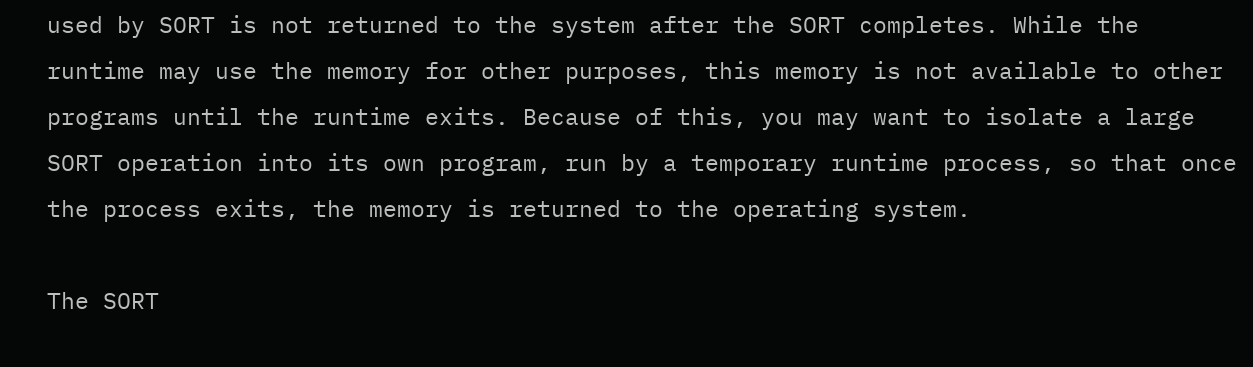used by SORT is not returned to the system after the SORT completes. While the runtime may use the memory for other purposes, this memory is not available to other programs until the runtime exits. Because of this, you may want to isolate a large SORT operation into its own program, run by a temporary runtime process, so that once the process exits, the memory is returned to the operating system.

The SORT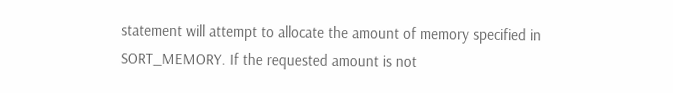statement will attempt to allocate the amount of memory specified in SORT_MEMORY. If the requested amount is not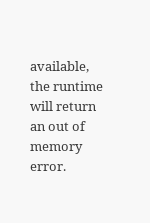available, the runtime will return an out of memory error.